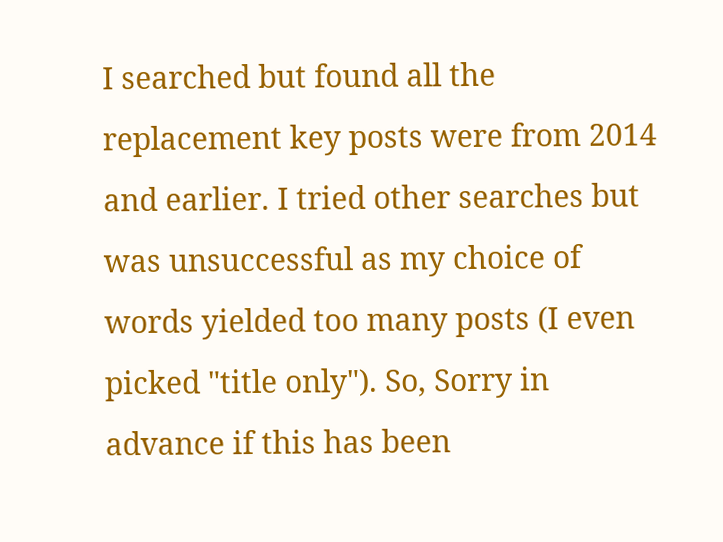I searched but found all the replacement key posts were from 2014 and earlier. I tried other searches but was unsuccessful as my choice of words yielded too many posts (I even picked "title only"). So, Sorry in advance if this has been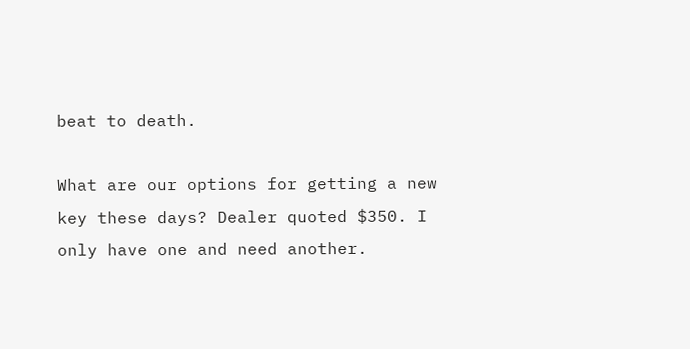beat to death.

What are our options for getting a new key these days? Dealer quoted $350. I only have one and need another.